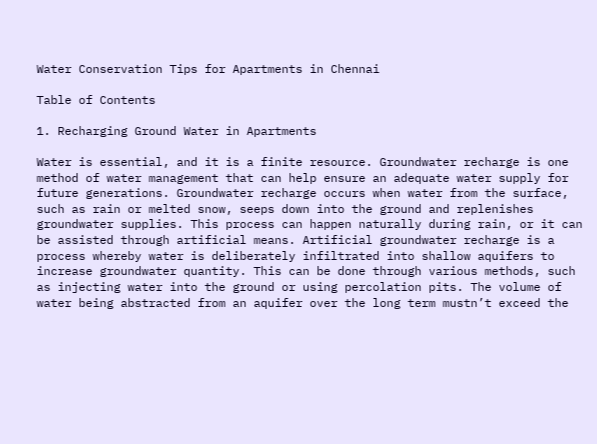Water Conservation Tips for Apartments in Chennai

Table of Contents

1. Recharging Ground Water in Apartments

Water is essential, and it is a finite resource. Groundwater recharge is one method of water management that can help ensure an adequate water supply for future generations. Groundwater recharge occurs when water from the surface, such as rain or melted snow, seeps down into the ground and replenishes groundwater supplies. This process can happen naturally during rain, or it can be assisted through artificial means. Artificial groundwater recharge is a process whereby water is deliberately infiltrated into shallow aquifers to increase groundwater quantity. This can be done through various methods, such as injecting water into the ground or using percolation pits. The volume of water being abstracted from an aquifer over the long term mustn’t exceed the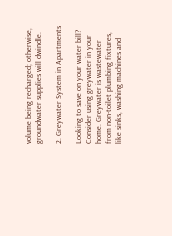volume being recharged; otherwise, groundwater supplies will dwindle.

2. Greywater System in Apartments

Looking to save on your water bill? Consider using greywater in your home. Greywater is wastewater from non-toilet plumbing fixtures, like sinks, washing machines and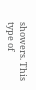showers. This type of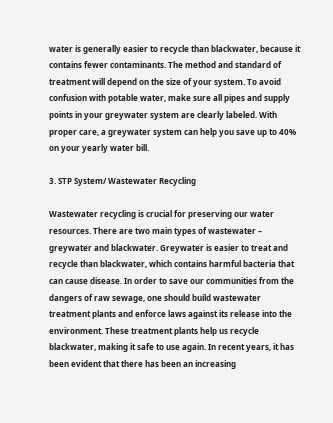water is generally easier to recycle than blackwater, because it contains fewer contaminants. The method and standard of treatment will depend on the size of your system. To avoid confusion with potable water, make sure all pipes and supply points in your greywater system are clearly labeled. With proper care, a greywater system can help you save up to 40% on your yearly water bill.

3. STP System/ Wastewater Recycling

Wastewater recycling is crucial for preserving our water resources. There are two main types of wastewater – greywater and blackwater. Greywater is easier to treat and recycle than blackwater, which contains harmful bacteria that can cause disease. In order to save our communities from the dangers of raw sewage, one should build wastewater treatment plants and enforce laws against its release into the environment. These treatment plants help us recycle blackwater, making it safe to use again. In recent years, it has been evident that there has been an increasing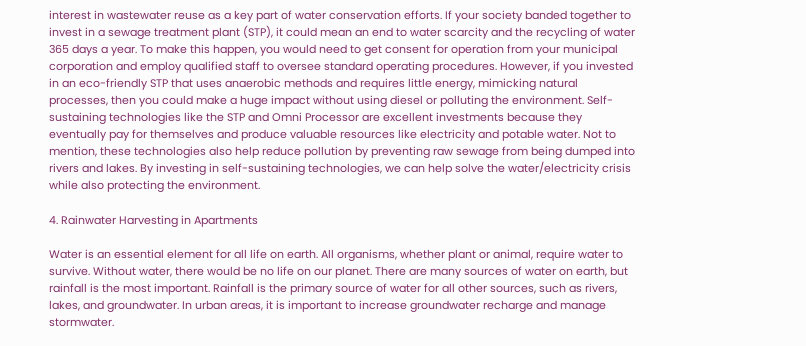interest in wastewater reuse as a key part of water conservation efforts. If your society banded together to invest in a sewage treatment plant (STP), it could mean an end to water scarcity and the recycling of water 365 days a year. To make this happen, you would need to get consent for operation from your municipal corporation and employ qualified staff to oversee standard operating procedures. However, if you invested in an eco-friendly STP that uses anaerobic methods and requires little energy, mimicking natural processes, then you could make a huge impact without using diesel or polluting the environment. Self-sustaining technologies like the STP and Omni Processor are excellent investments because they eventually pay for themselves and produce valuable resources like electricity and potable water. Not to mention, these technologies also help reduce pollution by preventing raw sewage from being dumped into rivers and lakes. By investing in self-sustaining technologies, we can help solve the water/electricity crisis while also protecting the environment.

4. Rainwater Harvesting in Apartments

Water is an essential element for all life on earth. All organisms, whether plant or animal, require water to survive. Without water, there would be no life on our planet. There are many sources of water on earth, but rainfall is the most important. Rainfall is the primary source of water for all other sources, such as rivers, lakes, and groundwater. In urban areas, it is important to increase groundwater recharge and manage stormwater.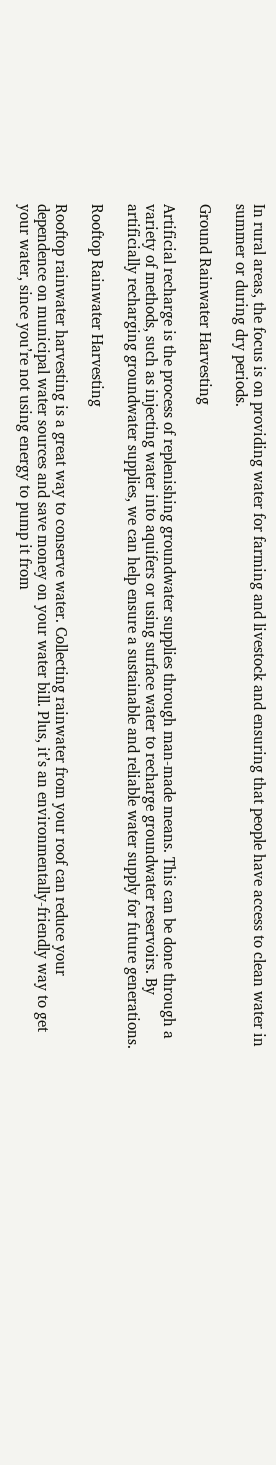In rural areas, the focus is on providing water for farming and livestock and ensuring that people have access to clean water in summer or during dry periods.

Ground Rainwater Harvesting

Artificial recharge is the process of replenishing groundwater supplies through man-made means. This can be done through a variety of methods, such as injecting water into aquifers or using surface water to recharge groundwater reservoirs. By artificially recharging groundwater supplies, we can help ensure a sustainable and reliable water supply for future generations.

Rooftop Rainwater Harvesting

Rooftop rainwater harvesting is a great way to conserve water. Collecting rainwater from your roof can reduce your dependence on municipal water sources and save money on your water bill. Plus, it’s an environmentally-friendly way to get your water, since you’re not using energy to pump it from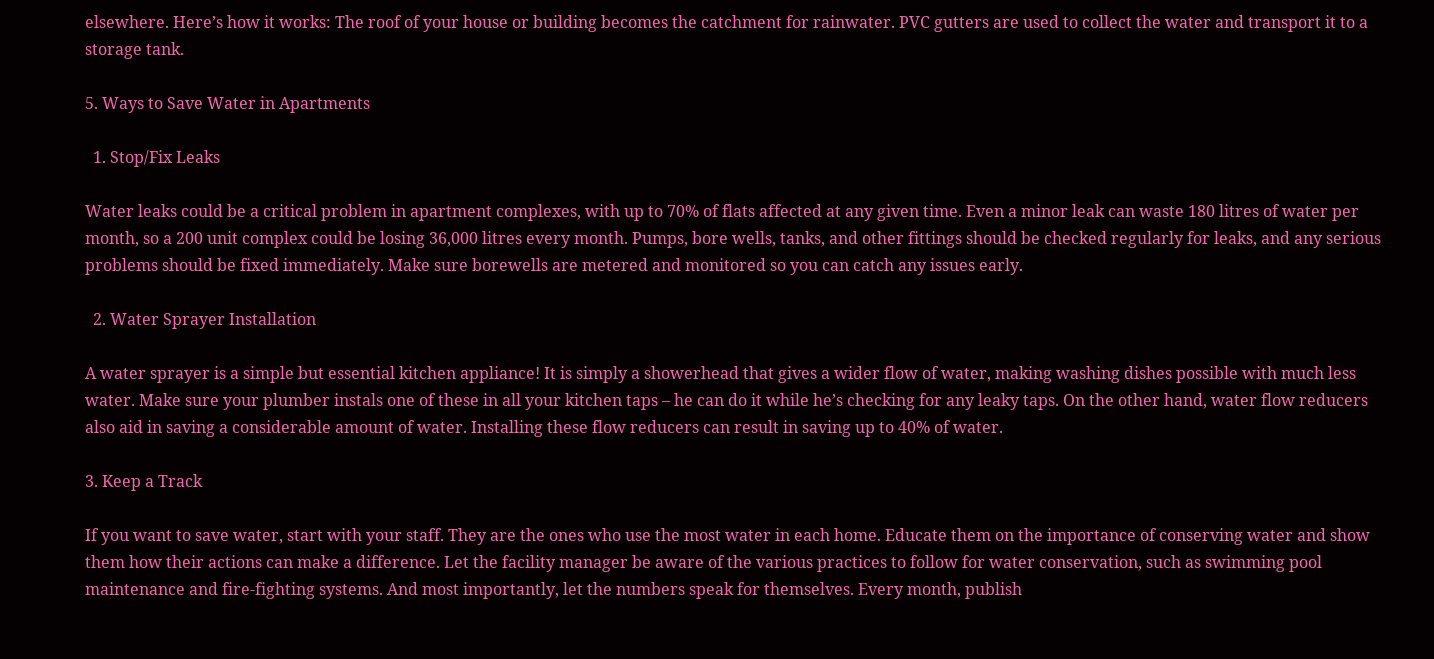elsewhere. Here’s how it works: The roof of your house or building becomes the catchment for rainwater. PVC gutters are used to collect the water and transport it to a storage tank.

5. Ways to Save Water in Apartments

  1. Stop/Fix Leaks

Water leaks could be a critical problem in apartment complexes, with up to 70% of flats affected at any given time. Even a minor leak can waste 180 litres of water per month, so a 200 unit complex could be losing 36,000 litres every month. Pumps, bore wells, tanks, and other fittings should be checked regularly for leaks, and any serious problems should be fixed immediately. Make sure borewells are metered and monitored so you can catch any issues early.

  2. Water Sprayer Installation

A water sprayer is a simple but essential kitchen appliance! It is simply a showerhead that gives a wider flow of water, making washing dishes possible with much less water. Make sure your plumber instals one of these in all your kitchen taps – he can do it while he’s checking for any leaky taps. On the other hand, water flow reducers also aid in saving a considerable amount of water. Installing these flow reducers can result in saving up to 40% of water.

3. Keep a Track

If you want to save water, start with your staff. They are the ones who use the most water in each home. Educate them on the importance of conserving water and show them how their actions can make a difference. Let the facility manager be aware of the various practices to follow for water conservation, such as swimming pool maintenance and fire-fighting systems. And most importantly, let the numbers speak for themselves. Every month, publish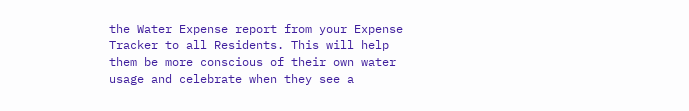the Water Expense report from your Expense Tracker to all Residents. This will help them be more conscious of their own water usage and celebrate when they see a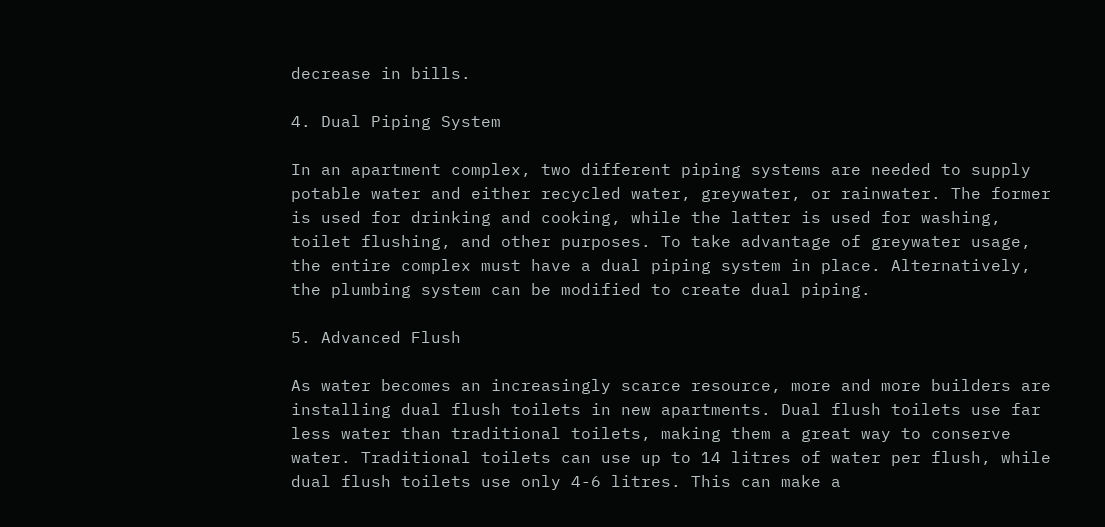decrease in bills.

4. Dual Piping System

In an apartment complex, two different piping systems are needed to supply potable water and either recycled water, greywater, or rainwater. The former is used for drinking and cooking, while the latter is used for washing, toilet flushing, and other purposes. To take advantage of greywater usage, the entire complex must have a dual piping system in place. Alternatively, the plumbing system can be modified to create dual piping.

5. Advanced Flush

As water becomes an increasingly scarce resource, more and more builders are installing dual flush toilets in new apartments. Dual flush toilets use far less water than traditional toilets, making them a great way to conserve water. Traditional toilets can use up to 14 litres of water per flush, while dual flush toilets use only 4-6 litres. This can make a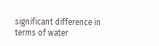significant difference in terms of water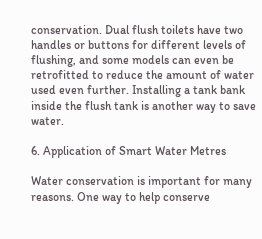conservation. Dual flush toilets have two handles or buttons for different levels of flushing, and some models can even be retrofitted to reduce the amount of water used even further. Installing a tank bank inside the flush tank is another way to save water.

6. Application of Smart Water Metres

Water conservation is important for many reasons. One way to help conserve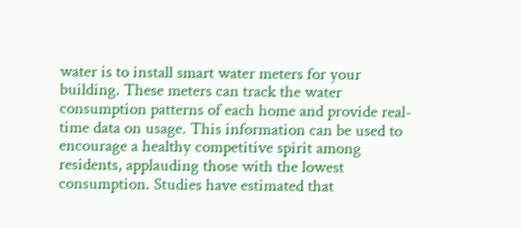water is to install smart water meters for your building. These meters can track the water consumption patterns of each home and provide real-time data on usage. This information can be used to encourage a healthy competitive spirit among residents, applauding those with the lowest consumption. Studies have estimated that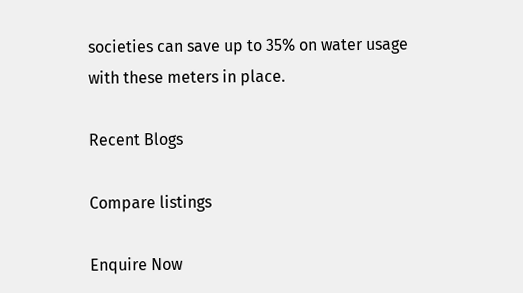societies can save up to 35% on water usage with these meters in place.

Recent Blogs

Compare listings

Enquire Now